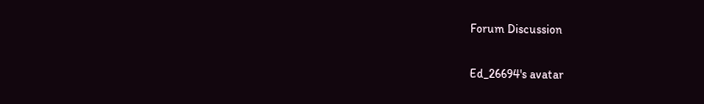Forum Discussion

Ed_26694's avatar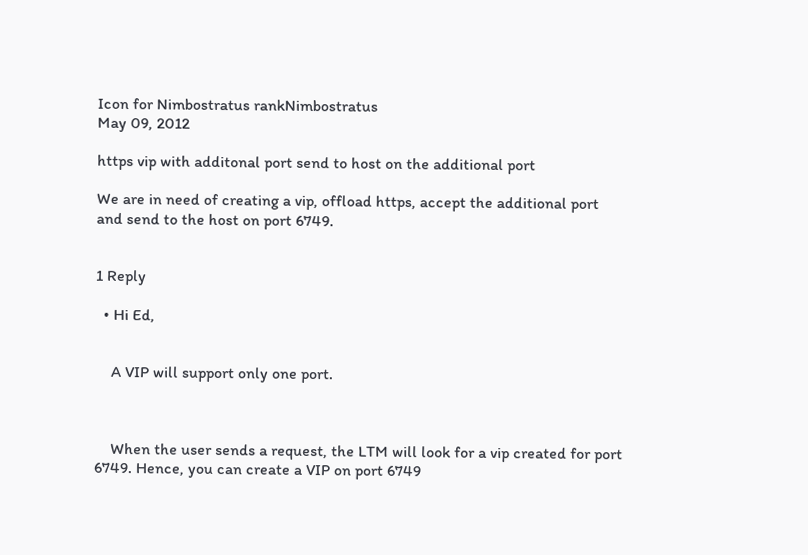Icon for Nimbostratus rankNimbostratus
May 09, 2012

https vip with additonal port send to host on the additional port

We are in need of creating a vip, offload https, accept the additional port and send to the host on port 6749.


1 Reply

  • Hi Ed,


    A VIP will support only one port.



    When the user sends a request, the LTM will look for a vip created for port 6749. Hence, you can create a VIP on port 6749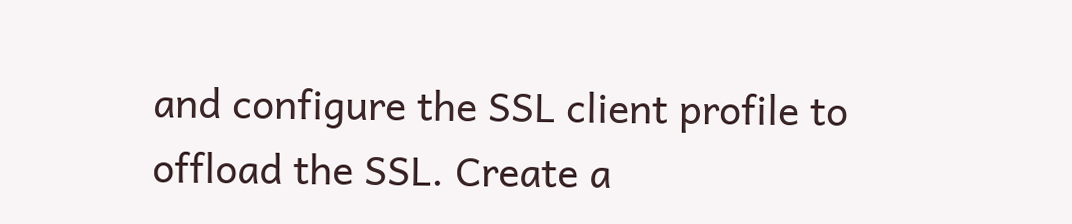and configure the SSL client profile to offload the SSL. Create a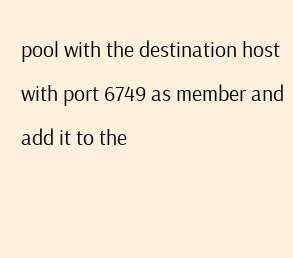pool with the destination host with port 6749 as member and add it to the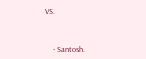VS.



    - Santosh.